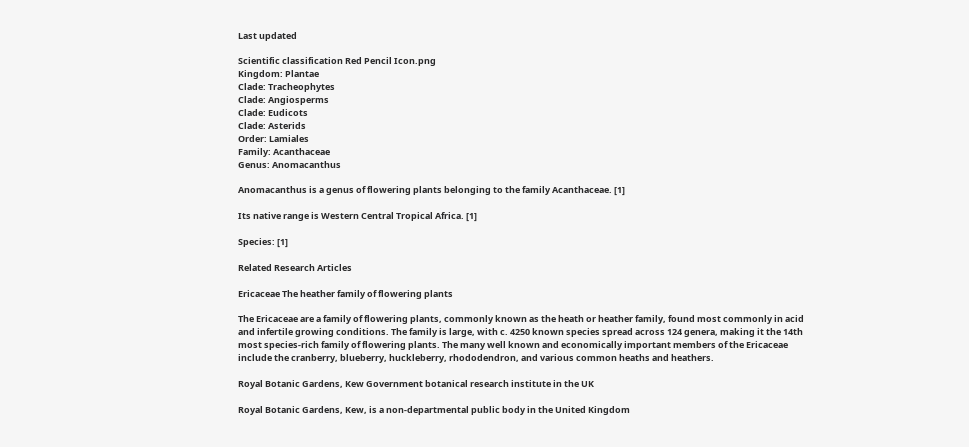Last updated

Scientific classification Red Pencil Icon.png
Kingdom: Plantae
Clade: Tracheophytes
Clade: Angiosperms
Clade: Eudicots
Clade: Asterids
Order: Lamiales
Family: Acanthaceae
Genus: Anomacanthus

Anomacanthus is a genus of flowering plants belonging to the family Acanthaceae. [1]

Its native range is Western Central Tropical Africa. [1]

Species: [1]

Related Research Articles

Ericaceae The heather family of flowering plants

The Ericaceae are a family of flowering plants, commonly known as the heath or heather family, found most commonly in acid and infertile growing conditions. The family is large, with c. 4250 known species spread across 124 genera, making it the 14th most species-rich family of flowering plants. The many well known and economically important members of the Ericaceae include the cranberry, blueberry, huckleberry, rhododendron, and various common heaths and heathers.

Royal Botanic Gardens, Kew Government botanical research institute in the UK

Royal Botanic Gardens, Kew, is a non-departmental public body in the United Kingdom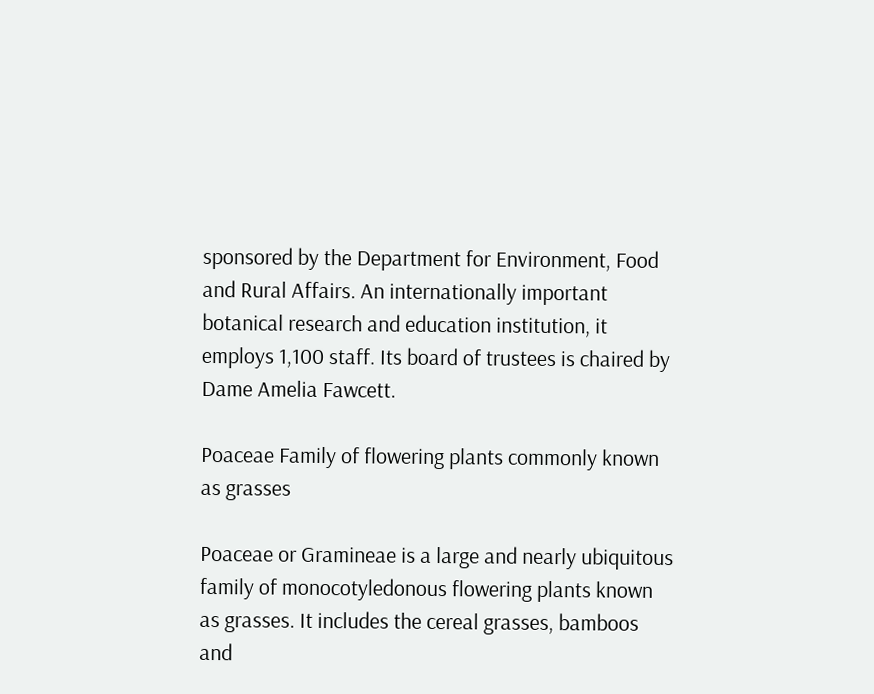sponsored by the Department for Environment, Food and Rural Affairs. An internationally important botanical research and education institution, it employs 1,100 staff. Its board of trustees is chaired by Dame Amelia Fawcett.

Poaceae Family of flowering plants commonly known as grasses

Poaceae or Gramineae is a large and nearly ubiquitous family of monocotyledonous flowering plants known as grasses. It includes the cereal grasses, bamboos and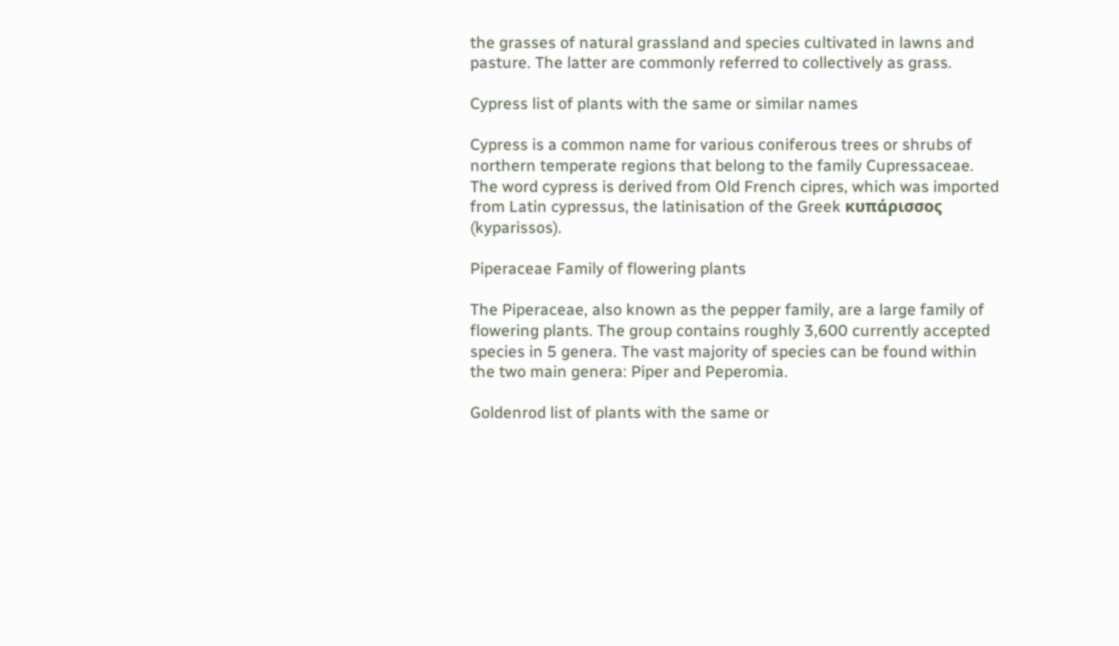the grasses of natural grassland and species cultivated in lawns and pasture. The latter are commonly referred to collectively as grass.

Cypress list of plants with the same or similar names

Cypress is a common name for various coniferous trees or shrubs of northern temperate regions that belong to the family Cupressaceae. The word cypress is derived from Old French cipres, which was imported from Latin cypressus, the latinisation of the Greek κυπάρισσος (kyparissos).

Piperaceae Family of flowering plants

The Piperaceae, also known as the pepper family, are a large family of flowering plants. The group contains roughly 3,600 currently accepted species in 5 genera. The vast majority of species can be found within the two main genera: Piper and Peperomia.

Goldenrod list of plants with the same or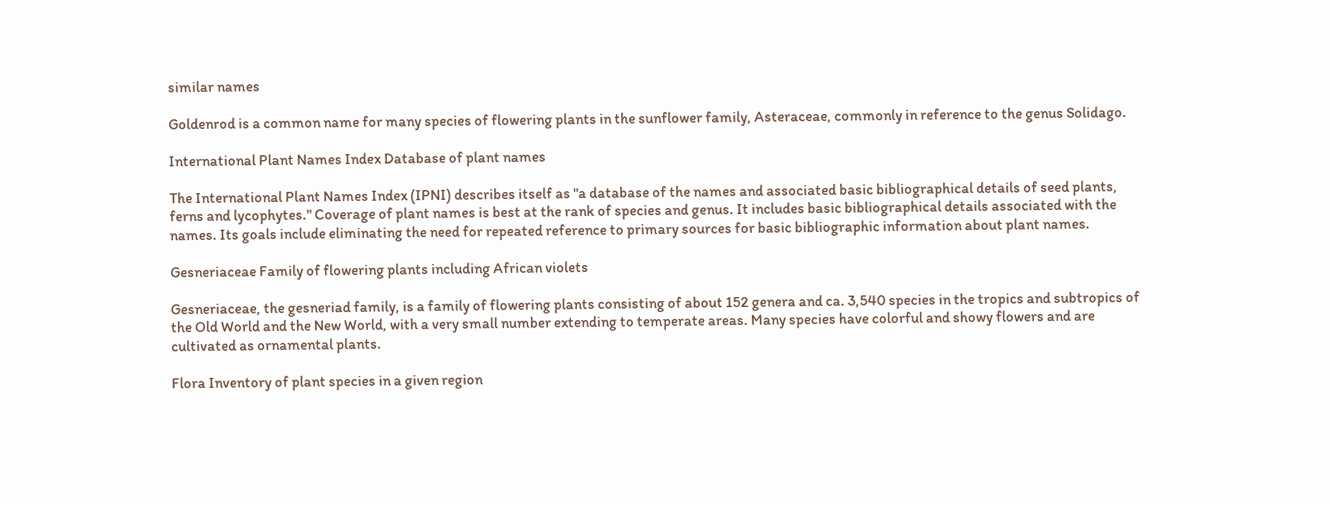similar names

Goldenrod is a common name for many species of flowering plants in the sunflower family, Asteraceae, commonly in reference to the genus Solidago.

International Plant Names Index Database of plant names

The International Plant Names Index (IPNI) describes itself as "a database of the names and associated basic bibliographical details of seed plants, ferns and lycophytes." Coverage of plant names is best at the rank of species and genus. It includes basic bibliographical details associated with the names. Its goals include eliminating the need for repeated reference to primary sources for basic bibliographic information about plant names.

Gesneriaceae Family of flowering plants including African violets

Gesneriaceae, the gesneriad family, is a family of flowering plants consisting of about 152 genera and ca. 3,540 species in the tropics and subtropics of the Old World and the New World, with a very small number extending to temperate areas. Many species have colorful and showy flowers and are cultivated as ornamental plants.

Flora Inventory of plant species in a given region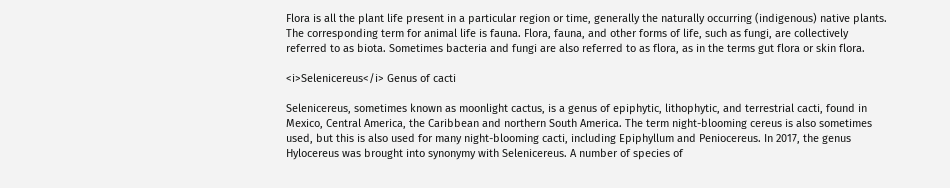Flora is all the plant life present in a particular region or time, generally the naturally occurring (indigenous) native plants. The corresponding term for animal life is fauna. Flora, fauna, and other forms of life, such as fungi, are collectively referred to as biota. Sometimes bacteria and fungi are also referred to as flora, as in the terms gut flora or skin flora.

<i>Selenicereus</i> Genus of cacti

Selenicereus, sometimes known as moonlight cactus, is a genus of epiphytic, lithophytic, and terrestrial cacti, found in Mexico, Central America, the Caribbean and northern South America. The term night-blooming cereus is also sometimes used, but this is also used for many night-blooming cacti, including Epiphyllum and Peniocereus. In 2017, the genus Hylocereus was brought into synonymy with Selenicereus. A number of species of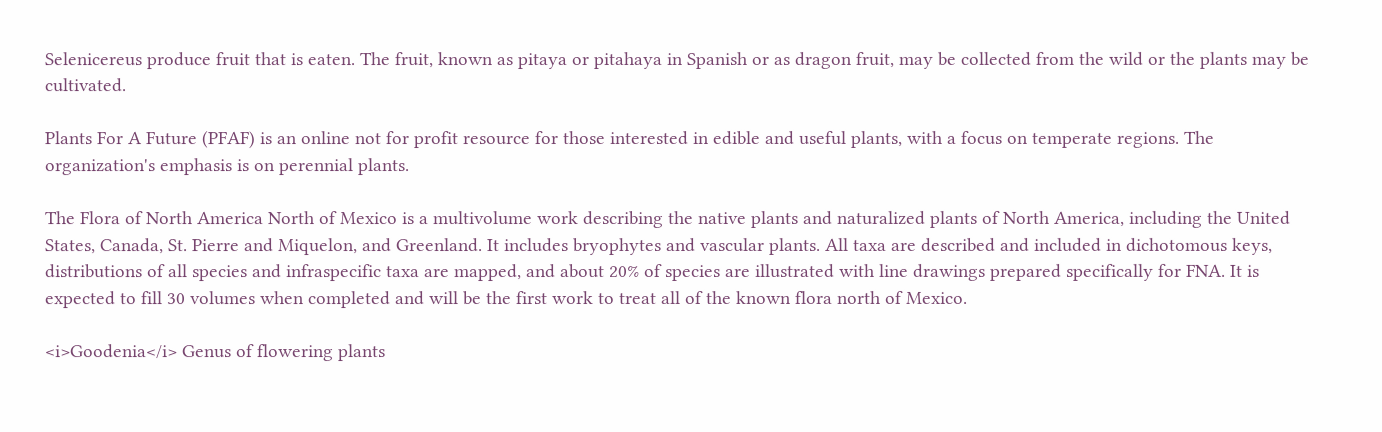Selenicereus produce fruit that is eaten. The fruit, known as pitaya or pitahaya in Spanish or as dragon fruit, may be collected from the wild or the plants may be cultivated.

Plants For A Future (PFAF) is an online not for profit resource for those interested in edible and useful plants, with a focus on temperate regions. The organization's emphasis is on perennial plants.

The Flora of North America North of Mexico is a multivolume work describing the native plants and naturalized plants of North America, including the United States, Canada, St. Pierre and Miquelon, and Greenland. It includes bryophytes and vascular plants. All taxa are described and included in dichotomous keys, distributions of all species and infraspecific taxa are mapped, and about 20% of species are illustrated with line drawings prepared specifically for FNA. It is expected to fill 30 volumes when completed and will be the first work to treat all of the known flora north of Mexico.

<i>Goodenia</i> Genus of flowering plants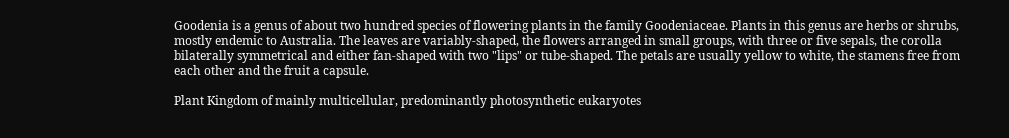Goodenia is a genus of about two hundred species of flowering plants in the family Goodeniaceae. Plants in this genus are herbs or shrubs, mostly endemic to Australia. The leaves are variably-shaped, the flowers arranged in small groups, with three or five sepals, the corolla bilaterally symmetrical and either fan-shaped with two "lips" or tube-shaped. The petals are usually yellow to white, the stamens free from each other and the fruit a capsule.

Plant Kingdom of mainly multicellular, predominantly photosynthetic eukaryotes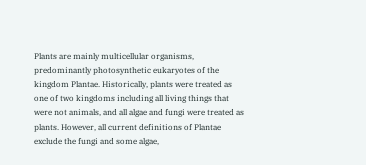Plants are mainly multicellular organisms, predominantly photosynthetic eukaryotes of the kingdom Plantae. Historically, plants were treated as one of two kingdoms including all living things that were not animals, and all algae and fungi were treated as plants. However, all current definitions of Plantae exclude the fungi and some algae,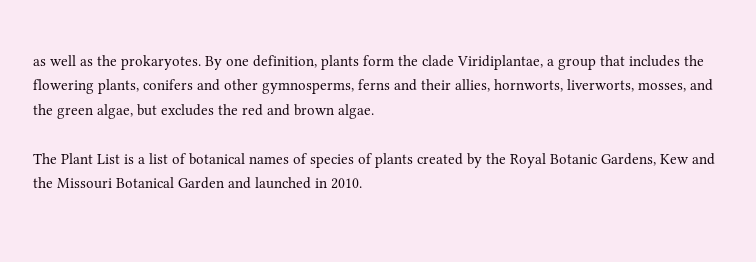as well as the prokaryotes. By one definition, plants form the clade Viridiplantae, a group that includes the flowering plants, conifers and other gymnosperms, ferns and their allies, hornworts, liverworts, mosses, and the green algae, but excludes the red and brown algae.

The Plant List is a list of botanical names of species of plants created by the Royal Botanic Gardens, Kew and the Missouri Botanical Garden and launched in 2010.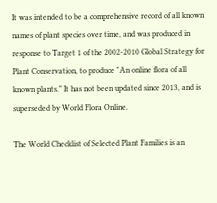It was intended to be a comprehensive record of all known names of plant species over time, and was produced in response to Target 1 of the 2002-2010 Global Strategy for Plant Conservation, to produce "An online flora of all known plants.” It has not been updated since 2013, and is superseded by World Flora Online.

The World Checklist of Selected Plant Families is an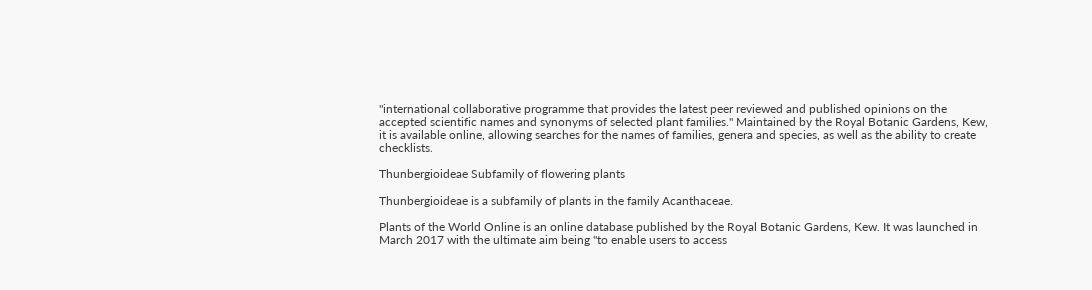"international collaborative programme that provides the latest peer reviewed and published opinions on the accepted scientific names and synonyms of selected plant families." Maintained by the Royal Botanic Gardens, Kew, it is available online, allowing searches for the names of families, genera and species, as well as the ability to create checklists.

Thunbergioideae Subfamily of flowering plants

Thunbergioideae is a subfamily of plants in the family Acanthaceae.

Plants of the World Online is an online database published by the Royal Botanic Gardens, Kew. It was launched in March 2017 with the ultimate aim being "to enable users to access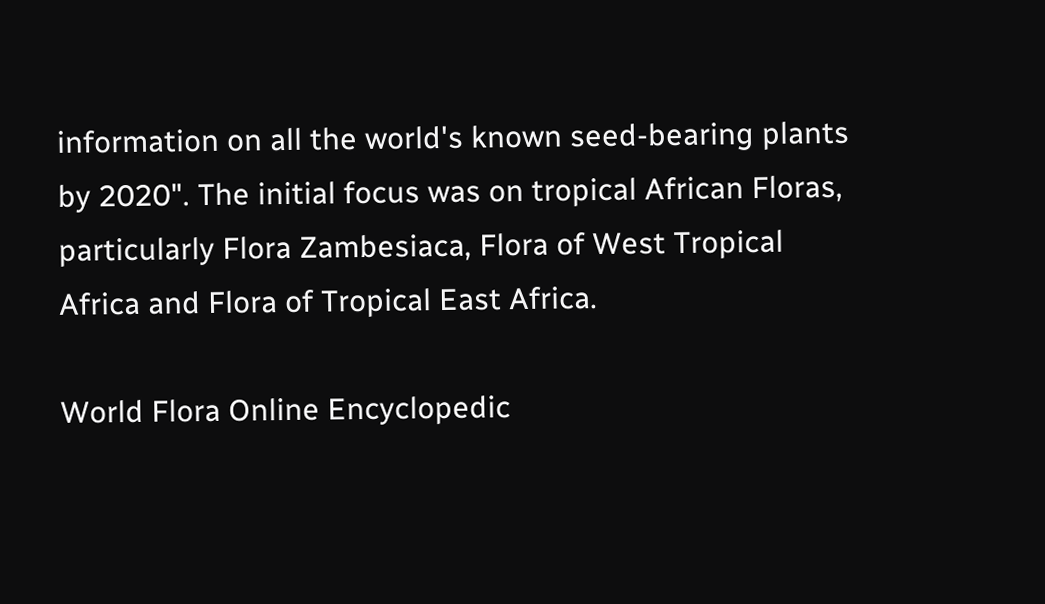information on all the world's known seed-bearing plants by 2020". The initial focus was on tropical African Floras, particularly Flora Zambesiaca, Flora of West Tropical Africa and Flora of Tropical East Africa.

World Flora Online Encyclopedic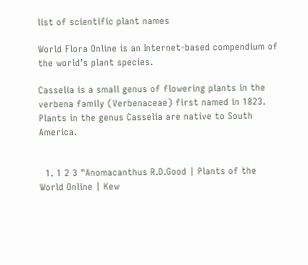list of scientific plant names

World Flora Online is an Internet-based compendium of the world’s plant species.

Casselia is a small genus of flowering plants in the verbena family (Verbenaceae) first named in 1823. Plants in the genus Casselia are native to South America.


  1. 1 2 3 "Anomacanthus R.D.Good | Plants of the World Online | Kew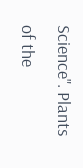Science". Plants of the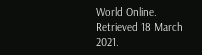World Online. Retrieved 18 March 2021.